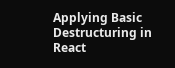Applying Basic Destructuring in React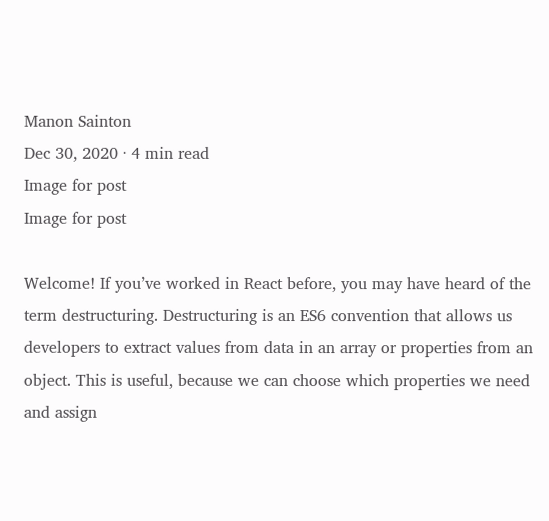Manon Sainton
Dec 30, 2020 · 4 min read
Image for post
Image for post

Welcome! If you’ve worked in React before, you may have heard of the term destructuring. Destructuring is an ES6 convention that allows us developers to extract values from data in an array or properties from an object. This is useful, because we can choose which properties we need and assign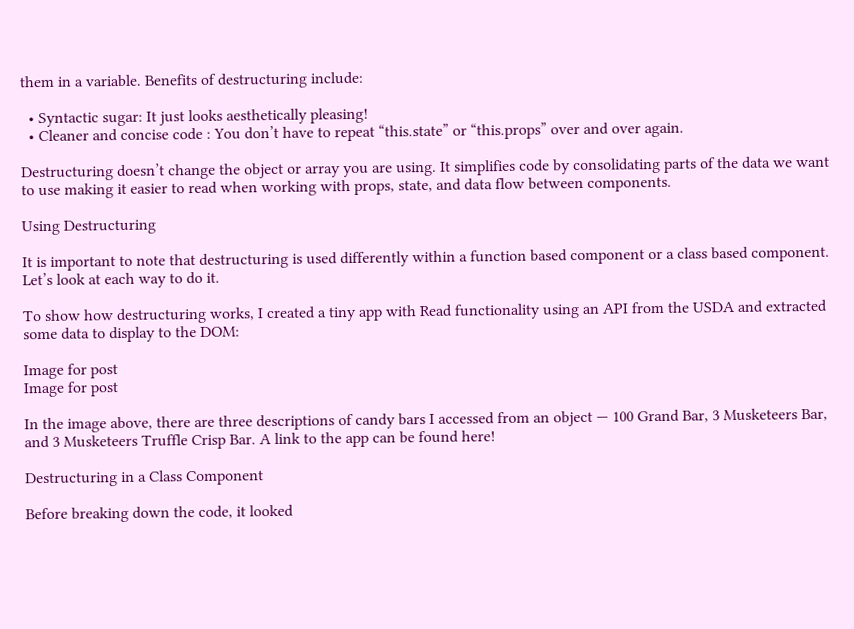them in a variable. Benefits of destructuring include:

  • Syntactic sugar: It just looks aesthetically pleasing!
  • Cleaner and concise code : You don’t have to repeat “this.state” or “this.props” over and over again.

Destructuring doesn’t change the object or array you are using. It simplifies code by consolidating parts of the data we want to use making it easier to read when working with props, state, and data flow between components.

Using Destructuring

It is important to note that destructuring is used differently within a function based component or a class based component. Let’s look at each way to do it.

To show how destructuring works, I created a tiny app with Read functionality using an API from the USDA and extracted some data to display to the DOM:

Image for post
Image for post

In the image above, there are three descriptions of candy bars I accessed from an object — 100 Grand Bar, 3 Musketeers Bar, and 3 Musketeers Truffle Crisp Bar. A link to the app can be found here!

Destructuring in a Class Component

Before breaking down the code, it looked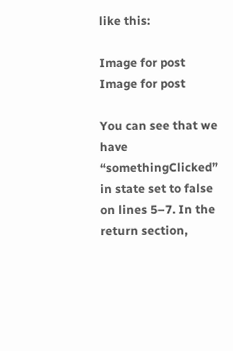like this:

Image for post
Image for post

You can see that we have “somethingClicked” in state set to false on lines 5–7. In the return section,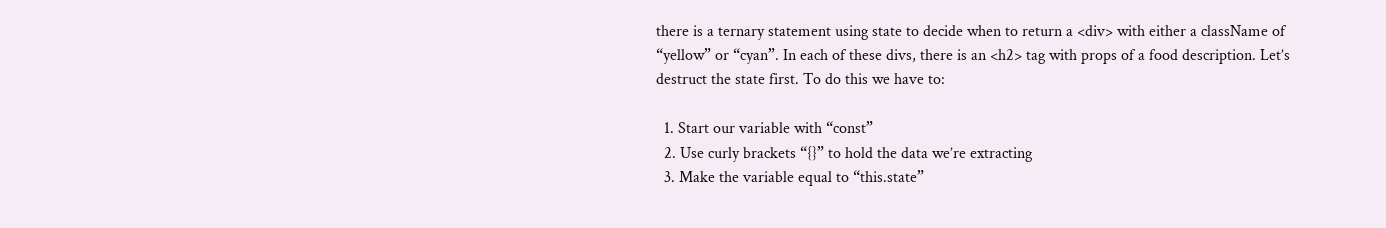there is a ternary statement using state to decide when to return a <div> with either a className of “yellow” or “cyan”. In each of these divs, there is an <h2> tag with props of a food description. Let’s destruct the state first. To do this we have to:

  1. Start our variable with “const”
  2. Use curly brackets “{}” to hold the data we’re extracting
  3. Make the variable equal to “this.state”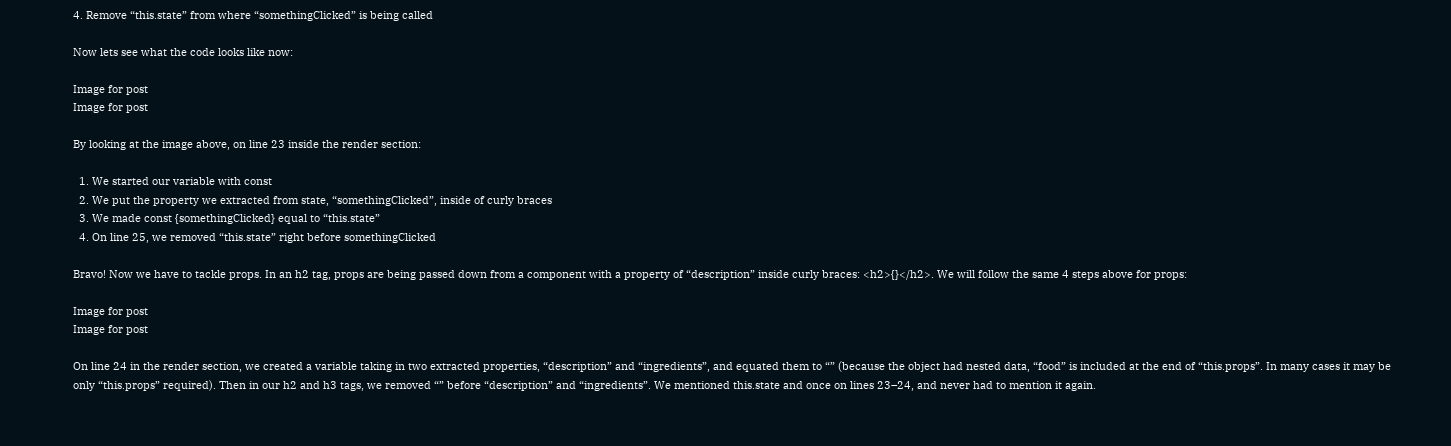4. Remove “this.state” from where “somethingClicked” is being called

Now lets see what the code looks like now:

Image for post
Image for post

By looking at the image above, on line 23 inside the render section:

  1. We started our variable with const
  2. We put the property we extracted from state, “somethingClicked”, inside of curly braces
  3. We made const {somethingClicked} equal to “this.state”
  4. On line 25, we removed “this.state” right before somethingClicked

Bravo! Now we have to tackle props. In an h2 tag, props are being passed down from a component with a property of “description” inside curly braces: <h2>{}</h2>. We will follow the same 4 steps above for props:

Image for post
Image for post

On line 24 in the render section, we created a variable taking in two extracted properties, “description” and “ingredients”, and equated them to “” (because the object had nested data, “food” is included at the end of “this.props”. In many cases it may be only “this.props” required). Then in our h2 and h3 tags, we removed “” before “description” and “ingredients”. We mentioned this.state and once on lines 23–24, and never had to mention it again.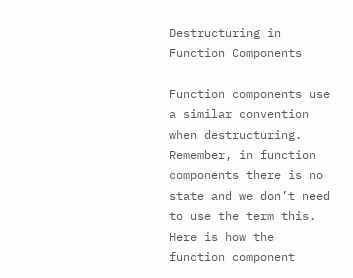Destructuring in Function Components

Function components use a similar convention when destructuring. Remember, in function components there is no state and we don’t need to use the term this. Here is how the function component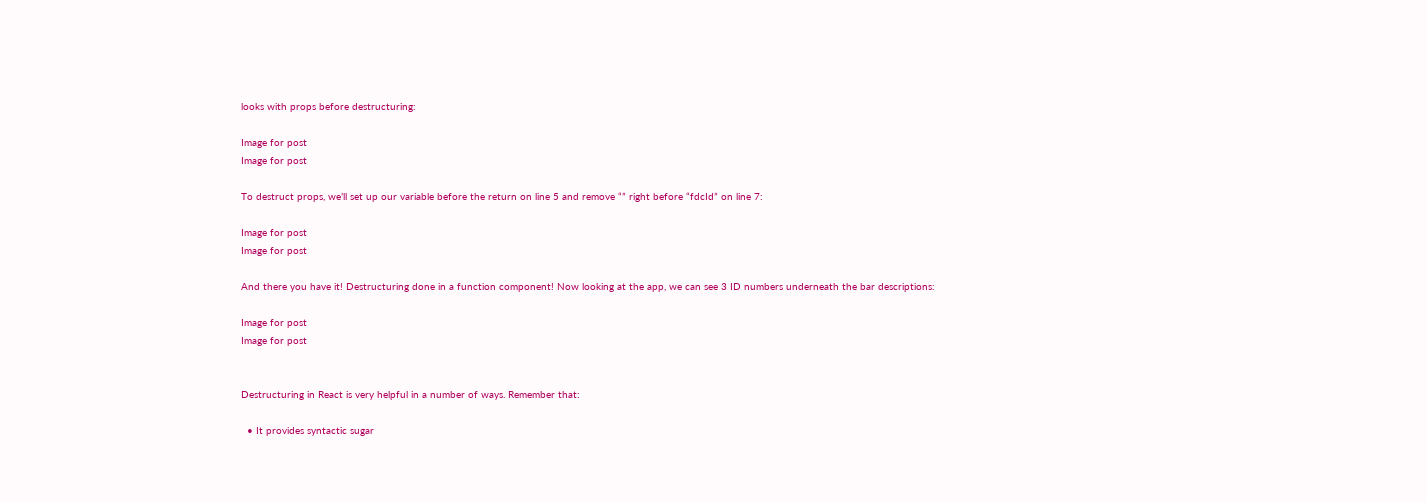looks with props before destructuring:

Image for post
Image for post

To destruct props, we’ll set up our variable before the return on line 5 and remove “” right before “fdcId” on line 7:

Image for post
Image for post

And there you have it! Destructuring done in a function component! Now looking at the app, we can see 3 ID numbers underneath the bar descriptions:

Image for post
Image for post


Destructuring in React is very helpful in a number of ways. Remember that:

  • It provides syntactic sugar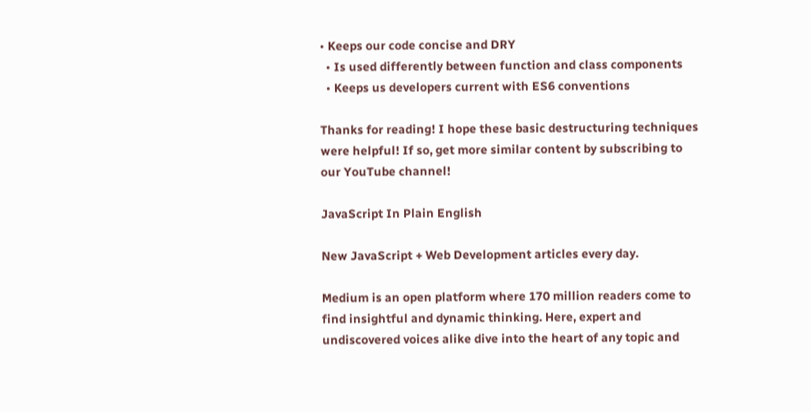• Keeps our code concise and DRY
  • Is used differently between function and class components
  • Keeps us developers current with ES6 conventions

Thanks for reading! I hope these basic destructuring techniques were helpful! If so, get more similar content by subscribing to our YouTube channel!

JavaScript In Plain English

New JavaScript + Web Development articles every day.

Medium is an open platform where 170 million readers come to find insightful and dynamic thinking. Here, expert and undiscovered voices alike dive into the heart of any topic and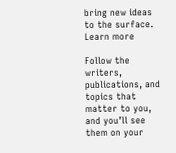bring new ideas to the surface. Learn more

Follow the writers, publications, and topics that matter to you, and you’ll see them on your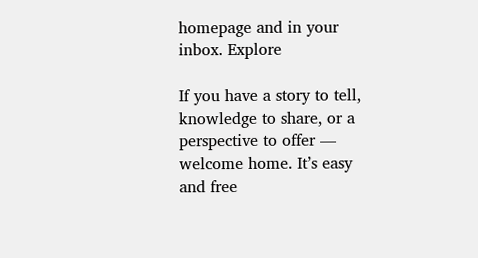homepage and in your inbox. Explore

If you have a story to tell, knowledge to share, or a perspective to offer — welcome home. It’s easy and free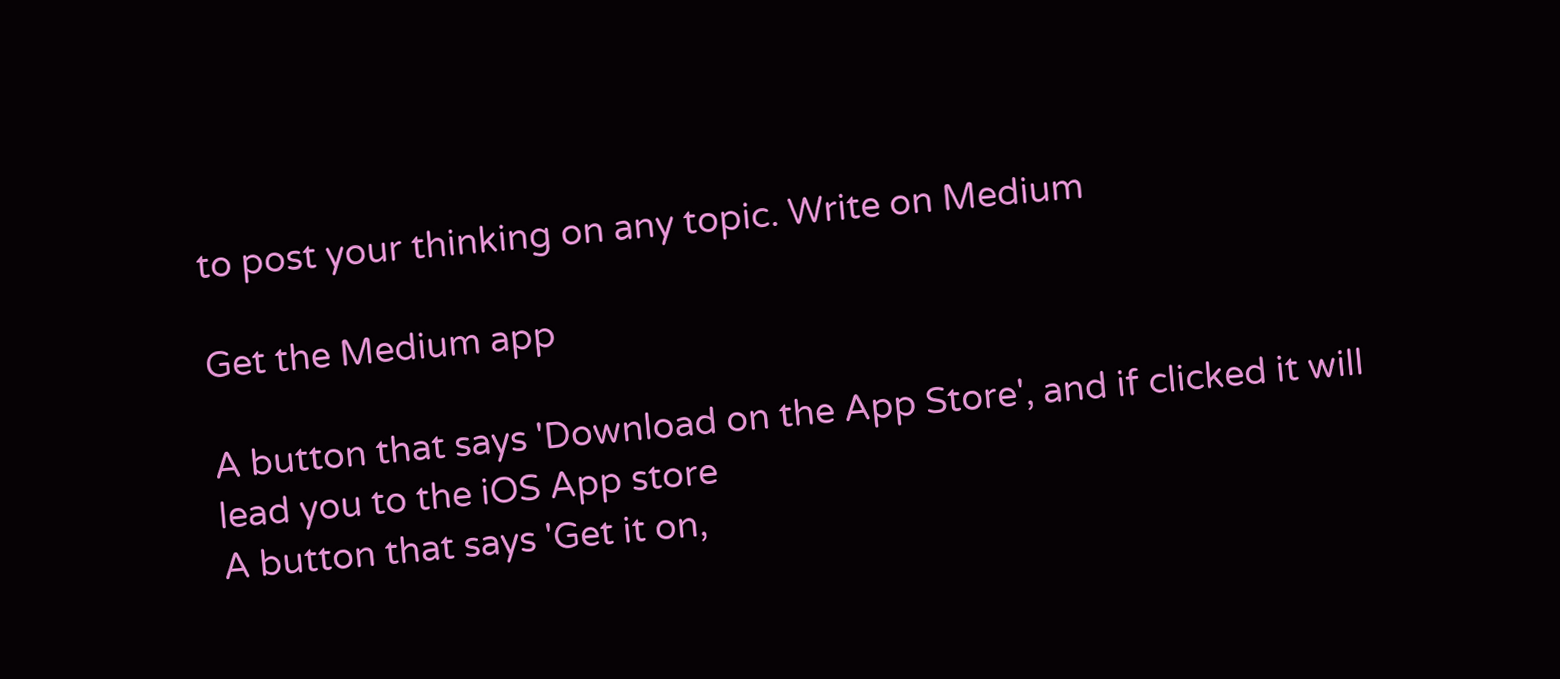to post your thinking on any topic. Write on Medium

Get the Medium app

A button that says 'Download on the App Store', and if clicked it will lead you to the iOS App store
A button that says 'Get it on,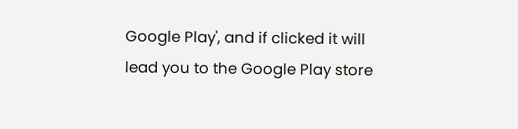Google Play', and if clicked it will lead you to the Google Play store